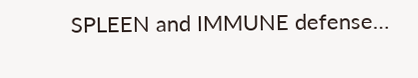SPLEEN and IMMUNE defense…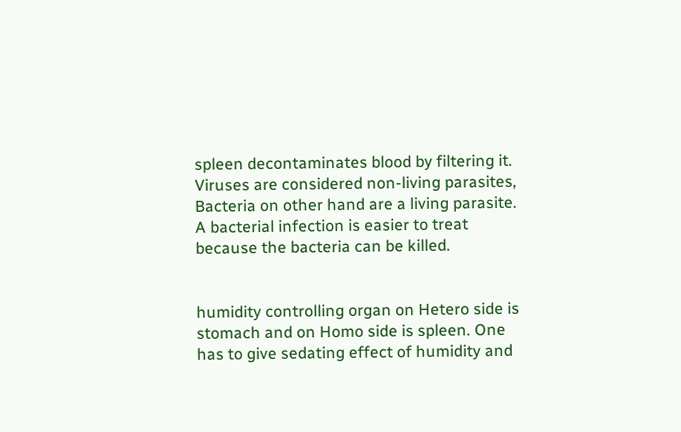spleen decontaminates blood by filtering it. Viruses are considered non-living parasites, Bacteria on other hand are a living parasite. A bacterial infection is easier to treat because the bacteria can be killed.


humidity controlling organ on Hetero side is stomach and on Homo side is spleen. One has to give sedating effect of humidity and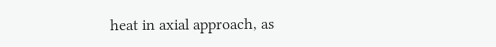heat in axial approach, as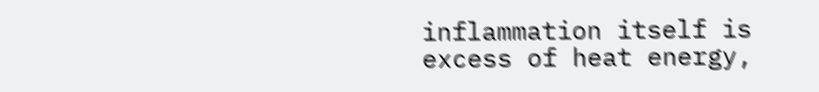inflammation itself is excess of heat energy,